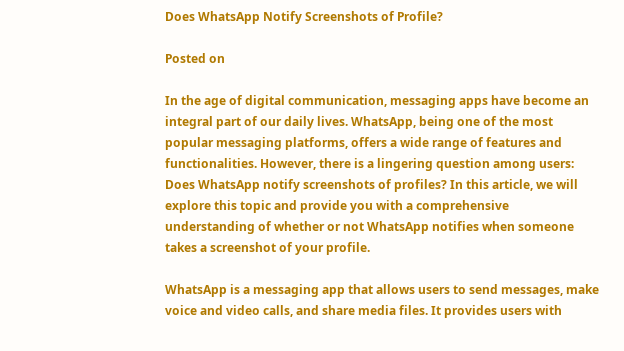Does WhatsApp Notify Screenshots of Profile?

Posted on

In the age of digital communication, messaging apps have become an integral part of our daily lives. WhatsApp, being one of the most popular messaging platforms, offers a wide range of features and functionalities. However, there is a lingering question among users: Does WhatsApp notify screenshots of profiles? In this article, we will explore this topic and provide you with a comprehensive understanding of whether or not WhatsApp notifies when someone takes a screenshot of your profile.

WhatsApp is a messaging app that allows users to send messages, make voice and video calls, and share media files. It provides users with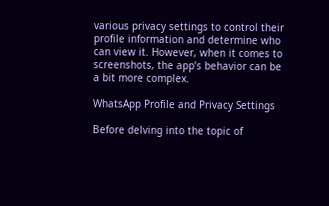various privacy settings to control their profile information and determine who can view it. However, when it comes to screenshots, the app’s behavior can be a bit more complex.

WhatsApp Profile and Privacy Settings

Before delving into the topic of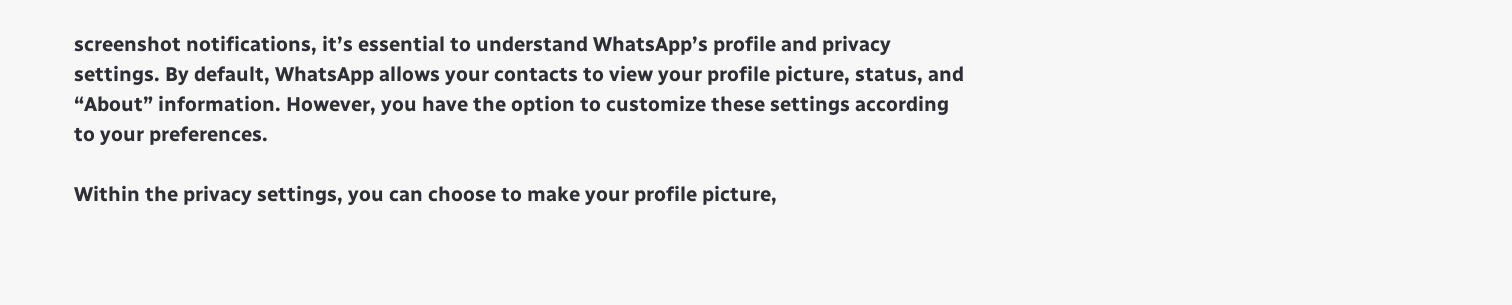screenshot notifications, it’s essential to understand WhatsApp’s profile and privacy settings. By default, WhatsApp allows your contacts to view your profile picture, status, and “About” information. However, you have the option to customize these settings according to your preferences.

Within the privacy settings, you can choose to make your profile picture,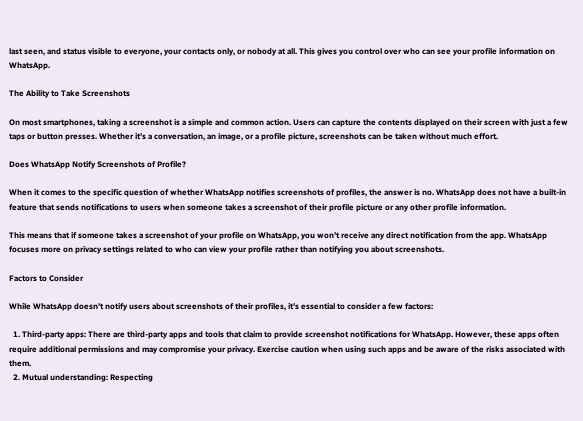last seen, and status visible to everyone, your contacts only, or nobody at all. This gives you control over who can see your profile information on WhatsApp.

The Ability to Take Screenshots

On most smartphones, taking a screenshot is a simple and common action. Users can capture the contents displayed on their screen with just a few taps or button presses. Whether it’s a conversation, an image, or a profile picture, screenshots can be taken without much effort.

Does WhatsApp Notify Screenshots of Profile?

When it comes to the specific question of whether WhatsApp notifies screenshots of profiles, the answer is no. WhatsApp does not have a built-in feature that sends notifications to users when someone takes a screenshot of their profile picture or any other profile information.

This means that if someone takes a screenshot of your profile on WhatsApp, you won’t receive any direct notification from the app. WhatsApp focuses more on privacy settings related to who can view your profile rather than notifying you about screenshots.

Factors to Consider

While WhatsApp doesn’t notify users about screenshots of their profiles, it’s essential to consider a few factors:

  1. Third-party apps: There are third-party apps and tools that claim to provide screenshot notifications for WhatsApp. However, these apps often require additional permissions and may compromise your privacy. Exercise caution when using such apps and be aware of the risks associated with them.
  2. Mutual understanding: Respecting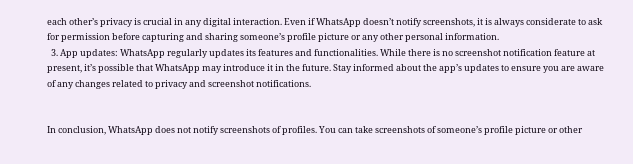each other’s privacy is crucial in any digital interaction. Even if WhatsApp doesn’t notify screenshots, it is always considerate to ask for permission before capturing and sharing someone’s profile picture or any other personal information.
  3. App updates: WhatsApp regularly updates its features and functionalities. While there is no screenshot notification feature at present, it’s possible that WhatsApp may introduce it in the future. Stay informed about the app’s updates to ensure you are aware of any changes related to privacy and screenshot notifications.


In conclusion, WhatsApp does not notify screenshots of profiles. You can take screenshots of someone’s profile picture or other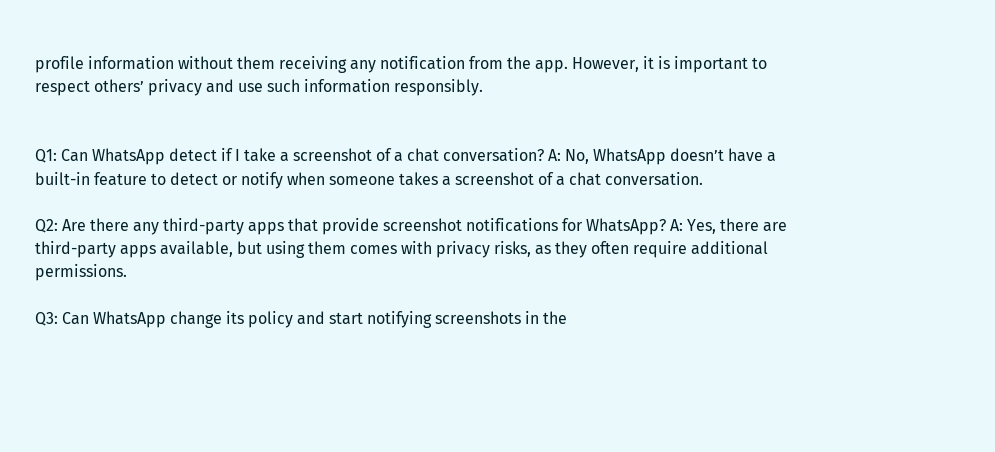profile information without them receiving any notification from the app. However, it is important to respect others’ privacy and use such information responsibly.


Q1: Can WhatsApp detect if I take a screenshot of a chat conversation? A: No, WhatsApp doesn’t have a built-in feature to detect or notify when someone takes a screenshot of a chat conversation.

Q2: Are there any third-party apps that provide screenshot notifications for WhatsApp? A: Yes, there are third-party apps available, but using them comes with privacy risks, as they often require additional permissions.

Q3: Can WhatsApp change its policy and start notifying screenshots in the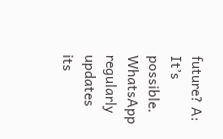future? A: It’s possible. WhatsApp regularly updates its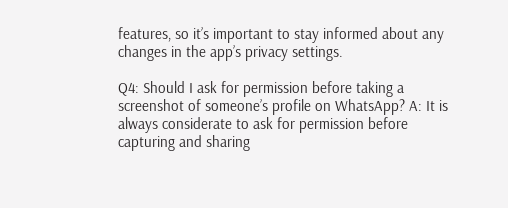features, so it’s important to stay informed about any changes in the app’s privacy settings.

Q4: Should I ask for permission before taking a screenshot of someone’s profile on WhatsApp? A: It is always considerate to ask for permission before capturing and sharing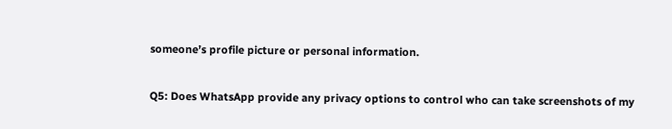someone’s profile picture or personal information.

Q5: Does WhatsApp provide any privacy options to control who can take screenshots of my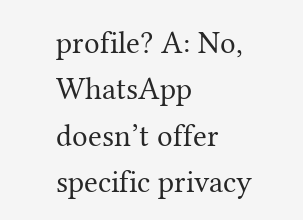profile? A: No, WhatsApp doesn’t offer specific privacy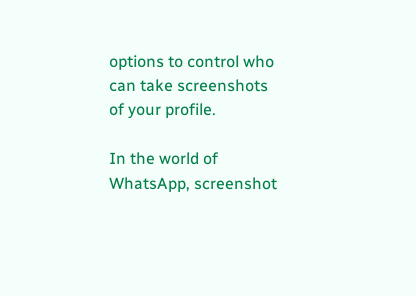options to control who can take screenshots of your profile.

In the world of WhatsApp, screenshot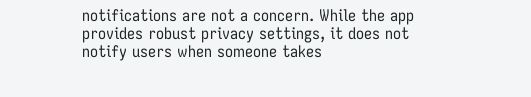notifications are not a concern. While the app provides robust privacy settings, it does not notify users when someone takes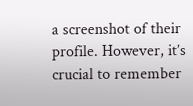a screenshot of their profile. However, it’s crucial to remember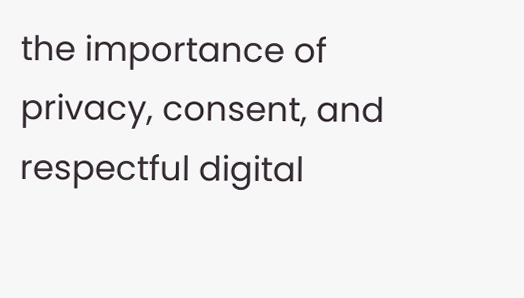the importance of privacy, consent, and respectful digital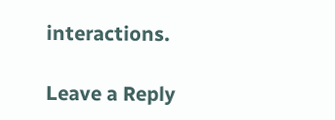interactions.

Leave a Reply